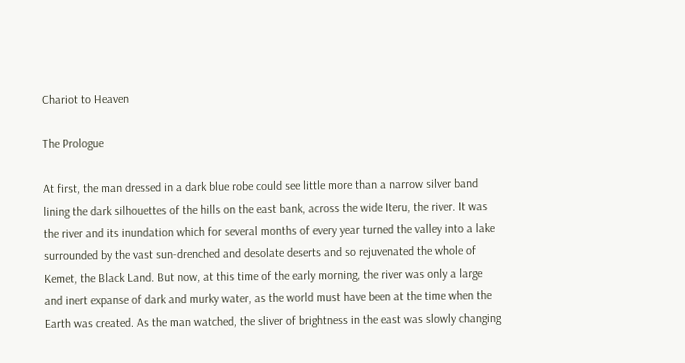Chariot to Heaven

The Prologue

At first, the man dressed in a dark blue robe could see little more than a narrow silver band lining the dark silhouettes of the hills on the east bank, across the wide Iteru, the river. It was the river and its inundation which for several months of every year turned the valley into a lake surrounded by the vast sun-drenched and desolate deserts and so rejuvenated the whole of Kemet, the Black Land. But now, at this time of the early morning, the river was only a large and inert expanse of dark and murky water, as the world must have been at the time when the Earth was created. As the man watched, the sliver of brightness in the east was slowly changing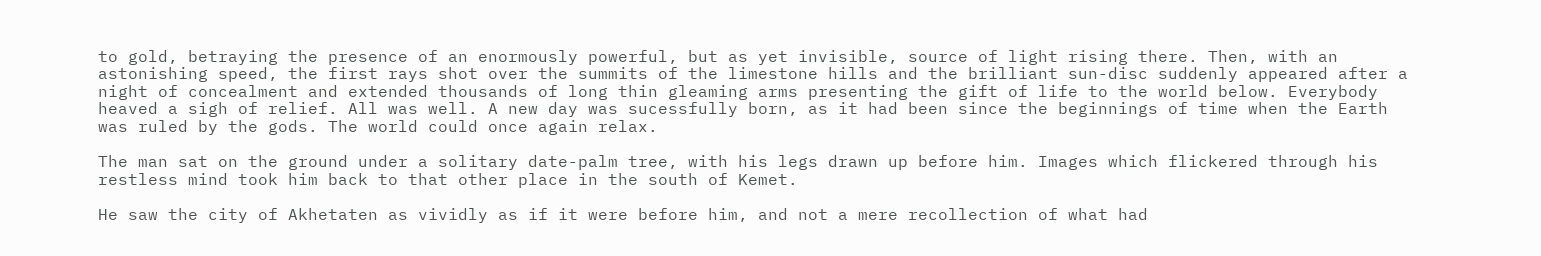to gold, betraying the presence of an enormously powerful, but as yet invisible, source of light rising there. Then, with an astonishing speed, the first rays shot over the summits of the limestone hills and the brilliant sun-disc suddenly appeared after a night of concealment and extended thousands of long thin gleaming arms presenting the gift of life to the world below. Everybody heaved a sigh of relief. All was well. A new day was sucessfully born, as it had been since the beginnings of time when the Earth was ruled by the gods. The world could once again relax.

The man sat on the ground under a solitary date-palm tree, with his legs drawn up before him. Images which flickered through his restless mind took him back to that other place in the south of Kemet.

He saw the city of Akhetaten as vividly as if it were before him, and not a mere recollection of what had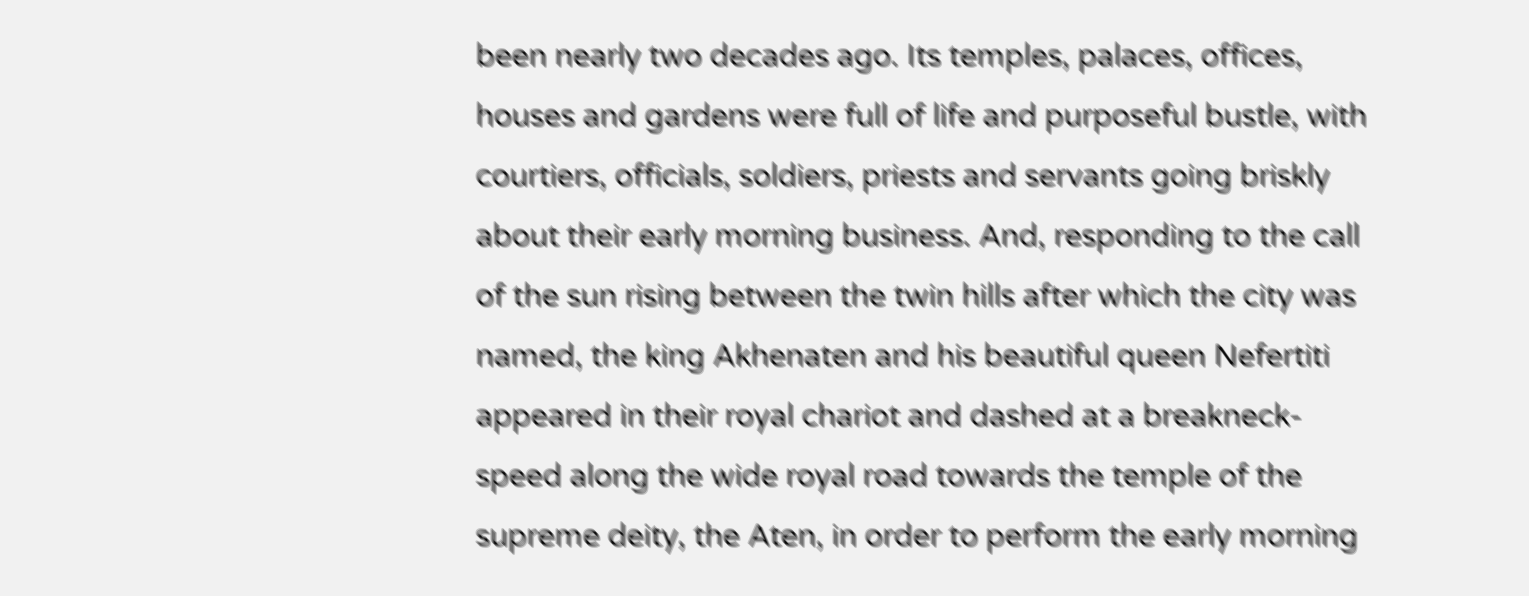been nearly two decades ago. Its temples, palaces, offices, houses and gardens were full of life and purposeful bustle, with courtiers, officials, soldiers, priests and servants going briskly about their early morning business. And, responding to the call of the sun rising between the twin hills after which the city was named, the king Akhenaten and his beautiful queen Nefertiti appeared in their royal chariot and dashed at a breakneck-speed along the wide royal road towards the temple of the supreme deity, the Aten, in order to perform the early morning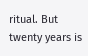ritual. But twenty years is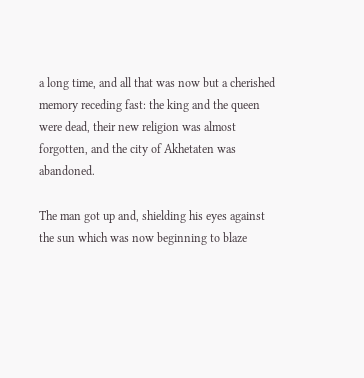a long time, and all that was now but a cherished memory receding fast: the king and the queen were dead, their new religion was almost forgotten, and the city of Akhetaten was abandoned.

The man got up and, shielding his eyes against the sun which was now beginning to blaze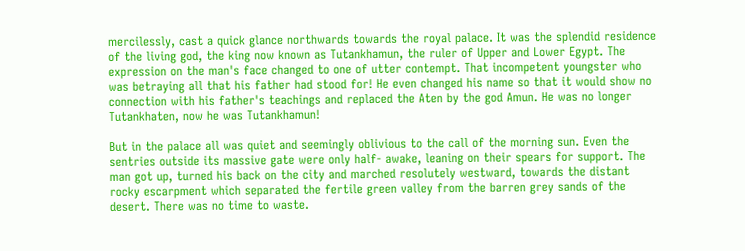mercilessly, cast a quick glance northwards towards the royal palace. It was the splendid residence of the living god, the king now known as Tutankhamun, the ruler of Upper and Lower Egypt. The expression on the man's face changed to one of utter contempt. That incompetent youngster who was betraying all that his father had stood for! He even changed his name so that it would show no connection with his father's teachings and replaced the Aten by the god Amun. He was no longer Tutankhaten, now he was Tutankhamun!

But in the palace all was quiet and seemingly oblivious to the call of the morning sun. Even the sentries outside its massive gate were only half- awake, leaning on their spears for support. The man got up, turned his back on the city and marched resolutely westward, towards the distant rocky escarpment which separated the fertile green valley from the barren grey sands of the desert. There was no time to waste.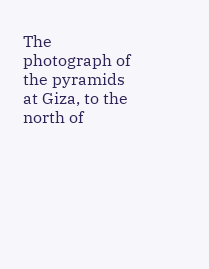The photograph of the pyramids at Giza, to the north of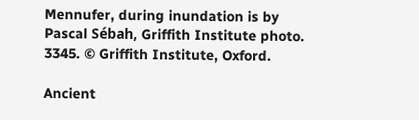Mennufer, during inundation is by Pascal Sébah, Griffith Institute photo. 3345. © Griffith Institute, Oxford.

Ancient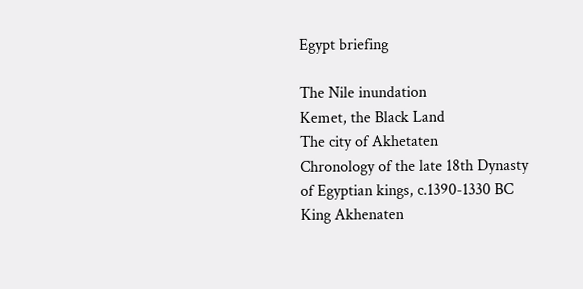Egypt briefing

The Nile inundation
Kemet, the Black Land
The city of Akhetaten
Chronology of the late 18th Dynasty of Egyptian kings, c.1390-1330 BC
King Akhenaten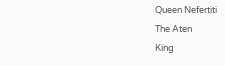Queen Nefertiti
The Aten
King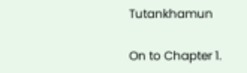Tutankhamun

On to Chapter 1.